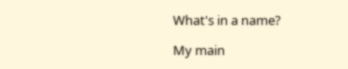What's in a name?

My main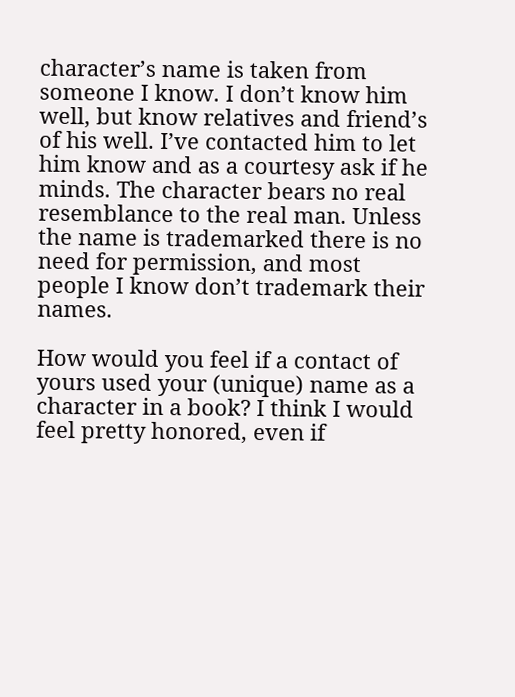character’s name is taken from someone I know. I don’t know him well, but know relatives and friend’s of his well. I’ve contacted him to let him know and as a courtesy ask if he minds. The character bears no real resemblance to the real man. Unless the name is trademarked there is no need for permission, and most people I know don’t trademark their names.

How would you feel if a contact of yours used your (unique) name as a character in a book? I think I would feel pretty honored, even if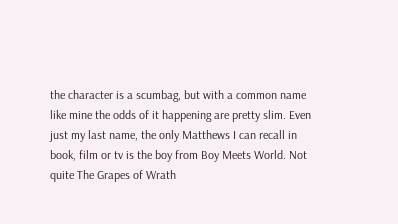the character is a scumbag, but with a common name like mine the odds of it happening are pretty slim. Even just my last name, the only Matthews I can recall in book, film or tv is the boy from Boy Meets World. Not quite The Grapes of Wrath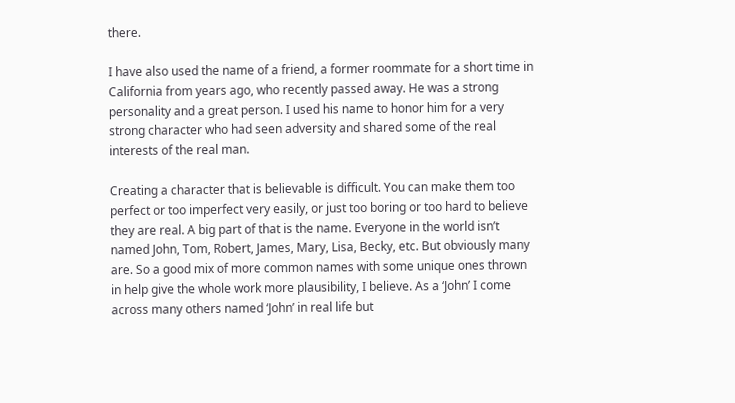there.

I have also used the name of a friend, a former roommate for a short time in California from years ago, who recently passed away. He was a strong personality and a great person. I used his name to honor him for a very strong character who had seen adversity and shared some of the real interests of the real man.

Creating a character that is believable is difficult. You can make them too perfect or too imperfect very easily, or just too boring or too hard to believe they are real. A big part of that is the name. Everyone in the world isn’t named John, Tom, Robert, James, Mary, Lisa, Becky, etc. But obviously many are. So a good mix of more common names with some unique ones thrown in help give the whole work more plausibility, I believe. As a ‘John’ I come across many others named ‘John’ in real life but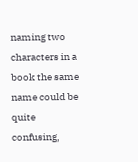naming two characters in a book the same name could be quite confusing,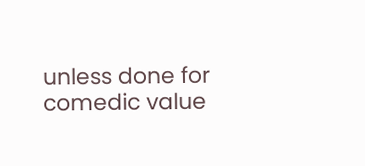unless done for comedic value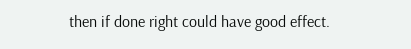then if done right could have good effect.